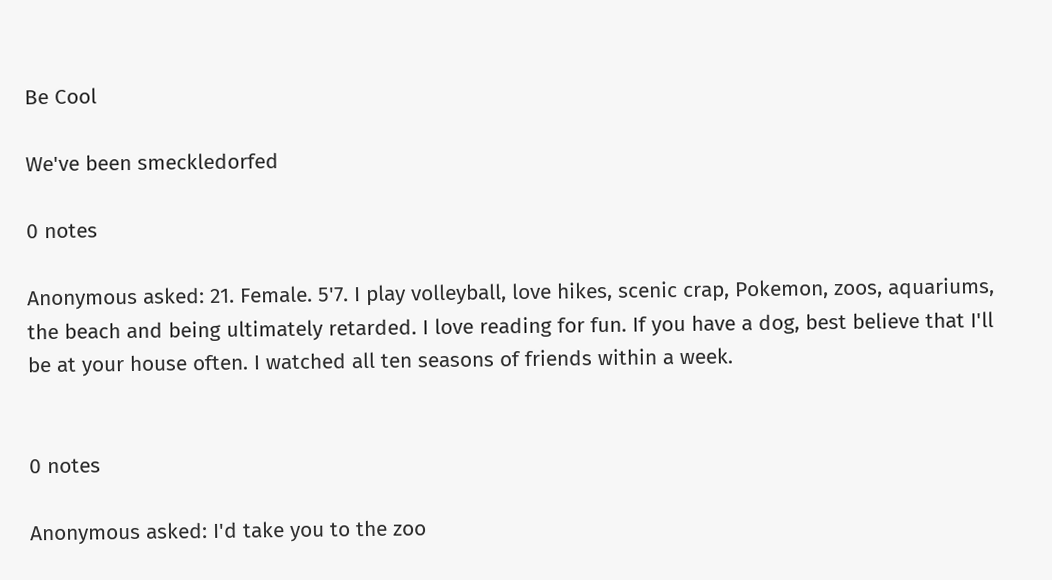Be Cool

We've been smeckledorfed

0 notes

Anonymous asked: 21. Female. 5'7. I play volleyball, love hikes, scenic crap, Pokemon, zoos, aquariums, the beach and being ultimately retarded. I love reading for fun. If you have a dog, best believe that I'll be at your house often. I watched all ten seasons of friends within a week.


0 notes

Anonymous asked: I'd take you to the zoo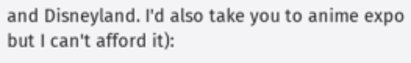and Disneyland. I'd also take you to anime expo but I can't afford it):